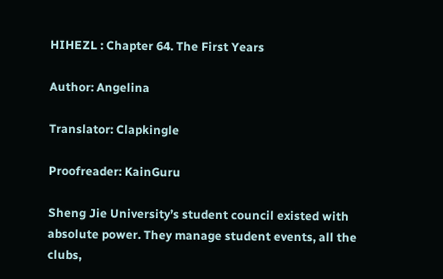HIHEZL : Chapter 64. The First Years

Author: Angelina

Translator: Clapkingle

Proofreader: KainGuru

Sheng Jie University’s student council existed with absolute power. They manage student events, all the clubs,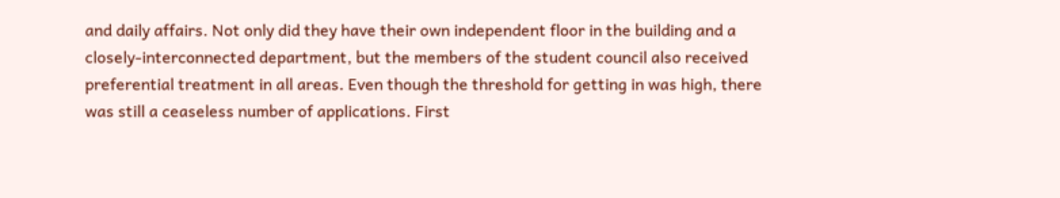and daily affairs. Not only did they have their own independent floor in the building and a closely-interconnected department, but the members of the student council also received preferential treatment in all areas. Even though the threshold for getting in was high, there was still a ceaseless number of applications. First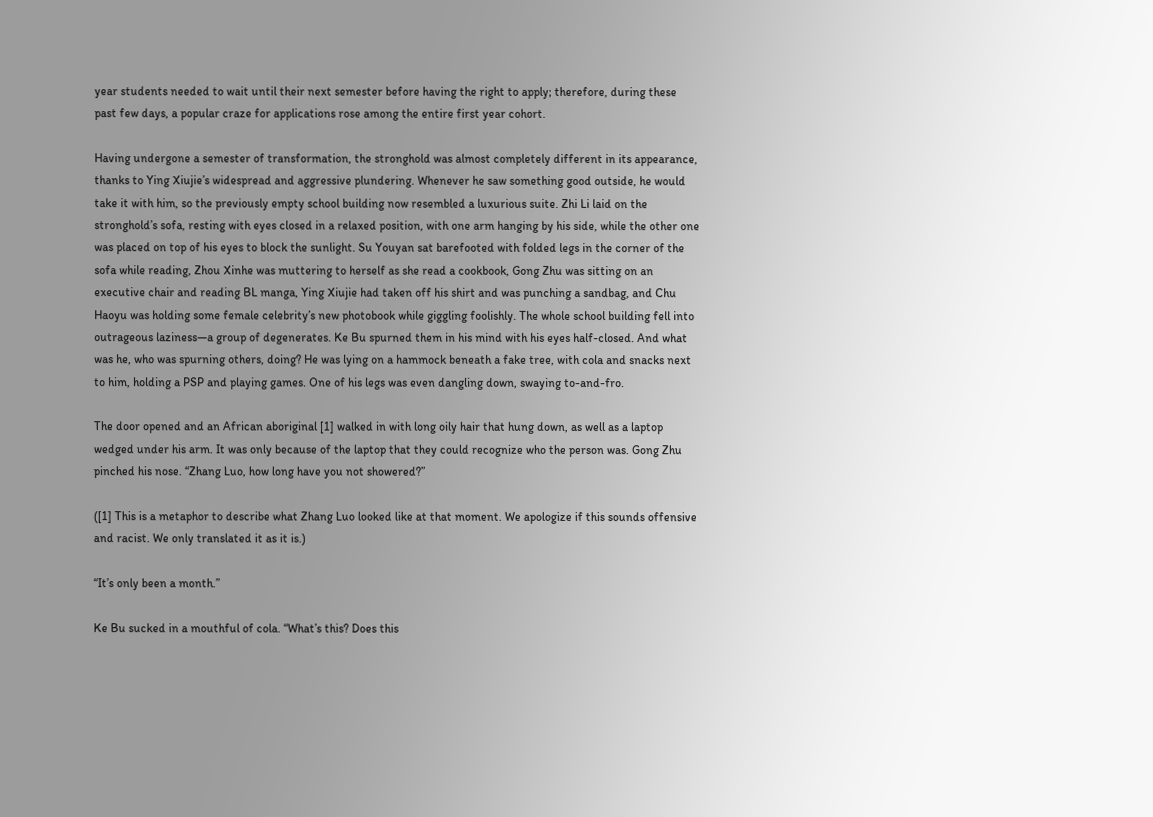year students needed to wait until their next semester before having the right to apply; therefore, during these past few days, a popular craze for applications rose among the entire first year cohort.

Having undergone a semester of transformation, the stronghold was almost completely different in its appearance, thanks to Ying Xiujie’s widespread and aggressive plundering. Whenever he saw something good outside, he would take it with him, so the previously empty school building now resembled a luxurious suite. Zhi Li laid on the stronghold’s sofa, resting with eyes closed in a relaxed position, with one arm hanging by his side, while the other one was placed on top of his eyes to block the sunlight. Su Youyan sat barefooted with folded legs in the corner of the sofa while reading, Zhou Xinhe was muttering to herself as she read a cookbook, Gong Zhu was sitting on an executive chair and reading BL manga, Ying Xiujie had taken off his shirt and was punching a sandbag, and Chu Haoyu was holding some female celebrity’s new photobook while giggling foolishly. The whole school building fell into outrageous laziness—a group of degenerates. Ke Bu spurned them in his mind with his eyes half-closed. And what was he, who was spurning others, doing? He was lying on a hammock beneath a fake tree, with cola and snacks next to him, holding a PSP and playing games. One of his legs was even dangling down, swaying to-and-fro.

The door opened and an African aboriginal [1] walked in with long oily hair that hung down, as well as a laptop wedged under his arm. It was only because of the laptop that they could recognize who the person was. Gong Zhu pinched his nose. “Zhang Luo, how long have you not showered?”

([1] This is a metaphor to describe what Zhang Luo looked like at that moment. We apologize if this sounds offensive and racist. We only translated it as it is.)

“It’s only been a month.”

Ke Bu sucked in a mouthful of cola. “What’s this? Does this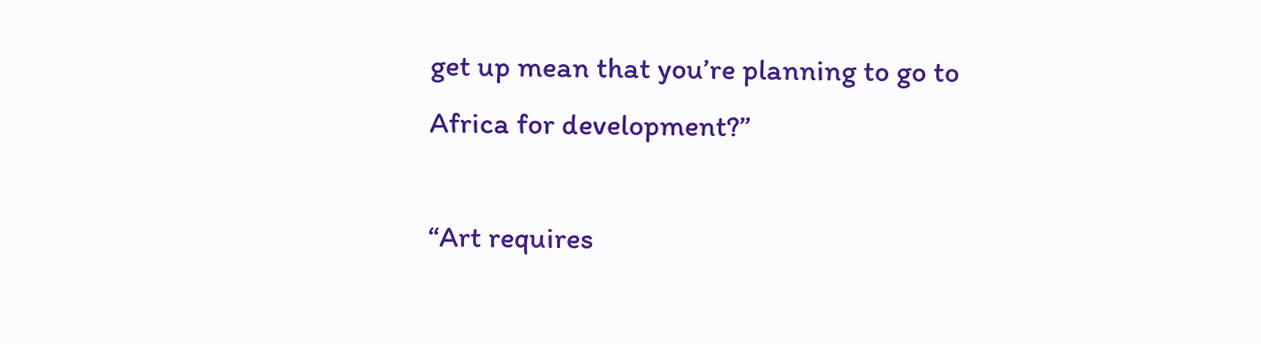get up mean that you’re planning to go to Africa for development?”

“Art requires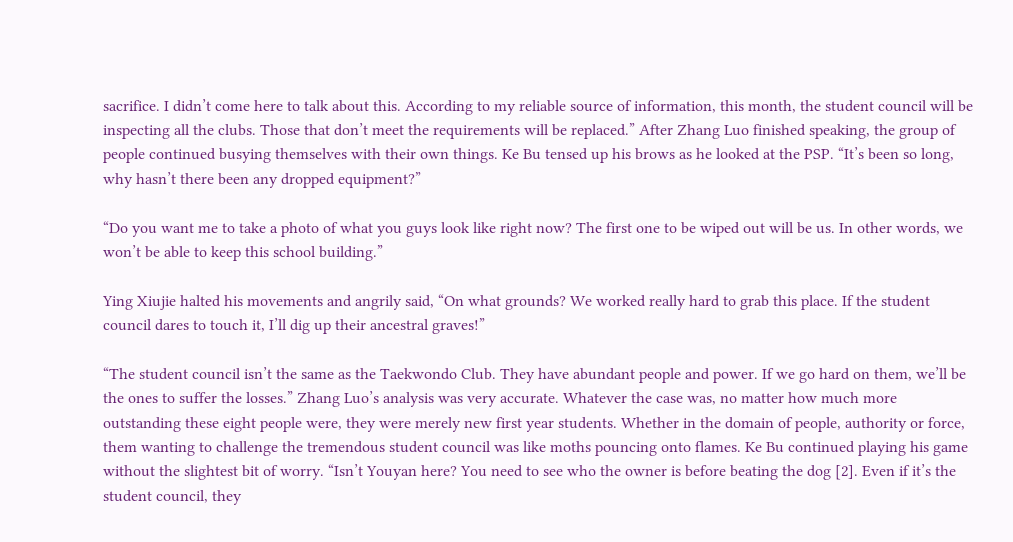sacrifice. I didn’t come here to talk about this. According to my reliable source of information, this month, the student council will be inspecting all the clubs. Those that don’t meet the requirements will be replaced.” After Zhang Luo finished speaking, the group of people continued busying themselves with their own things. Ke Bu tensed up his brows as he looked at the PSP. “It’s been so long, why hasn’t there been any dropped equipment?”

“Do you want me to take a photo of what you guys look like right now? The first one to be wiped out will be us. In other words, we won’t be able to keep this school building.”

Ying Xiujie halted his movements and angrily said, “On what grounds? We worked really hard to grab this place. If the student council dares to touch it, I’ll dig up their ancestral graves!”

“The student council isn’t the same as the Taekwondo Club. They have abundant people and power. If we go hard on them, we’ll be the ones to suffer the losses.” Zhang Luo’s analysis was very accurate. Whatever the case was, no matter how much more outstanding these eight people were, they were merely new first year students. Whether in the domain of people, authority or force, them wanting to challenge the tremendous student council was like moths pouncing onto flames. Ke Bu continued playing his game without the slightest bit of worry. “Isn’t Youyan here? You need to see who the owner is before beating the dog [2]. Even if it’s the student council, they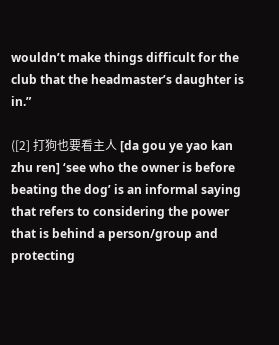wouldn’t make things difficult for the club that the headmaster’s daughter is in.”

([2] 打狗也要看主人 [da gou ye yao kan zhu ren] ‘see who the owner is before beating the dog’ is an informal saying that refers to considering the power that is behind a person/group and protecting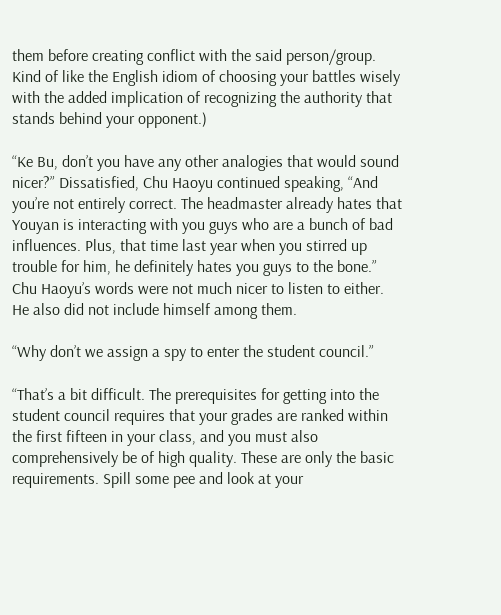them before creating conflict with the said person/group. Kind of like the English idiom of choosing your battles wisely with the added implication of recognizing the authority that stands behind your opponent.)

“Ke Bu, don’t you have any other analogies that would sound nicer?” Dissatisfied, Chu Haoyu continued speaking, “And you’re not entirely correct. The headmaster already hates that Youyan is interacting with you guys who are a bunch of bad influences. Plus, that time last year when you stirred up trouble for him, he definitely hates you guys to the bone.” Chu Haoyu’s words were not much nicer to listen to either. He also did not include himself among them.

“Why don’t we assign a spy to enter the student council.”

“That’s a bit difficult. The prerequisites for getting into the student council requires that your grades are ranked within the first fifteen in your class, and you must also comprehensively be of high quality. These are only the basic requirements. Spill some pee and look at your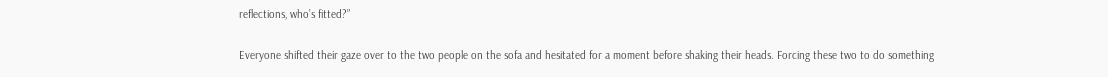reflections, who’s fitted?”

Everyone shifted their gaze over to the two people on the sofa and hesitated for a moment before shaking their heads. Forcing these two to do something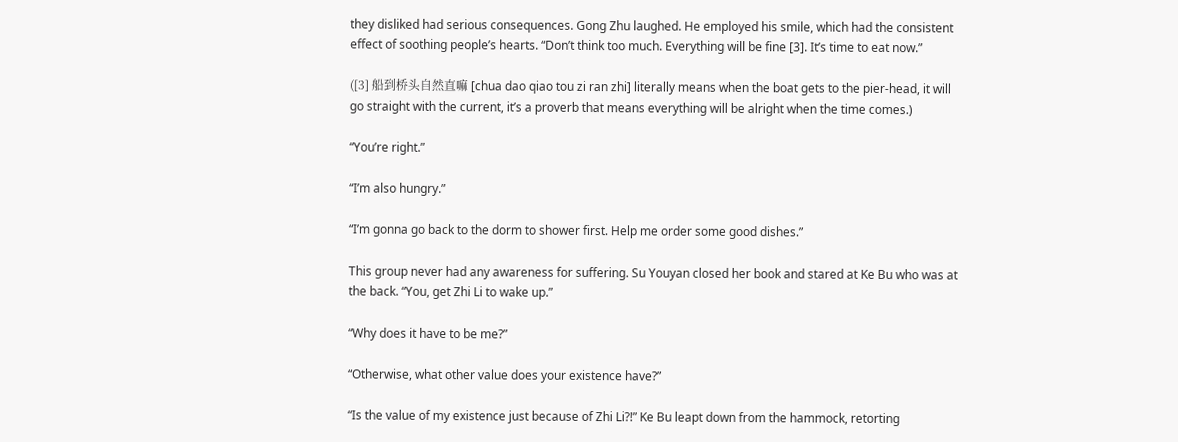they disliked had serious consequences. Gong Zhu laughed. He employed his smile, which had the consistent effect of soothing people’s hearts. “Don’t think too much. Everything will be fine [3]. It’s time to eat now.”

([3] 船到桥头自然直嘛 [chua dao qiao tou zi ran zhi] literally means when the boat gets to the pier-head, it will go straight with the current, it’s a proverb that means everything will be alright when the time comes.)

“You’re right.”

“I’m also hungry.”

“I’m gonna go back to the dorm to shower first. Help me order some good dishes.”

This group never had any awareness for suffering. Su Youyan closed her book and stared at Ke Bu who was at the back. “You, get Zhi Li to wake up.”

“Why does it have to be me?”

“Otherwise, what other value does your existence have?”

“Is the value of my existence just because of Zhi Li?!” Ke Bu leapt down from the hammock, retorting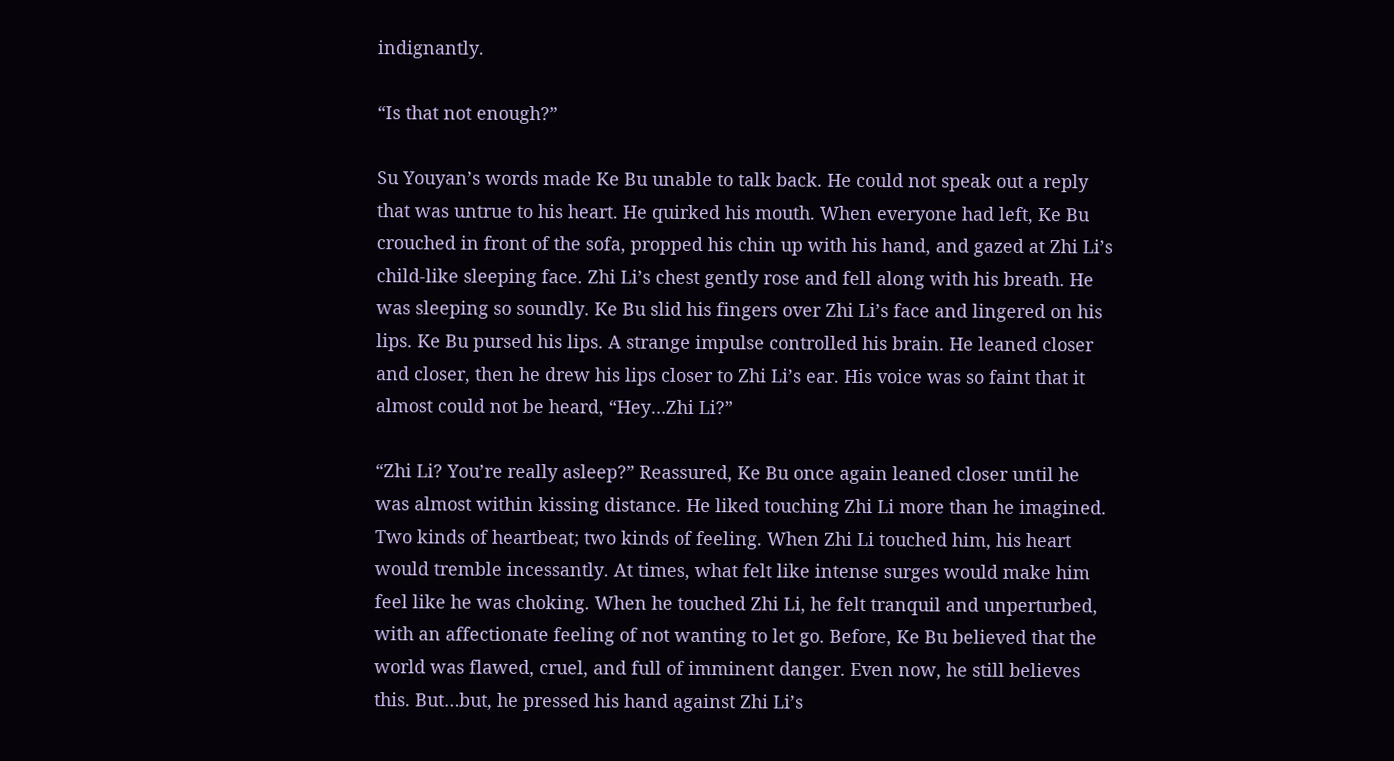indignantly.

“Is that not enough?”

Su Youyan’s words made Ke Bu unable to talk back. He could not speak out a reply that was untrue to his heart. He quirked his mouth. When everyone had left, Ke Bu crouched in front of the sofa, propped his chin up with his hand, and gazed at Zhi Li’s child-like sleeping face. Zhi Li’s chest gently rose and fell along with his breath. He was sleeping so soundly. Ke Bu slid his fingers over Zhi Li’s face and lingered on his lips. Ke Bu pursed his lips. A strange impulse controlled his brain. He leaned closer and closer, then he drew his lips closer to Zhi Li’s ear. His voice was so faint that it almost could not be heard, “Hey…Zhi Li?”

“Zhi Li? You’re really asleep?” Reassured, Ke Bu once again leaned closer until he was almost within kissing distance. He liked touching Zhi Li more than he imagined. Two kinds of heartbeat; two kinds of feeling. When Zhi Li touched him, his heart would tremble incessantly. At times, what felt like intense surges would make him feel like he was choking. When he touched Zhi Li, he felt tranquil and unperturbed, with an affectionate feeling of not wanting to let go. Before, Ke Bu believed that the world was flawed, cruel, and full of imminent danger. Even now, he still believes this. But…but, he pressed his hand against Zhi Li’s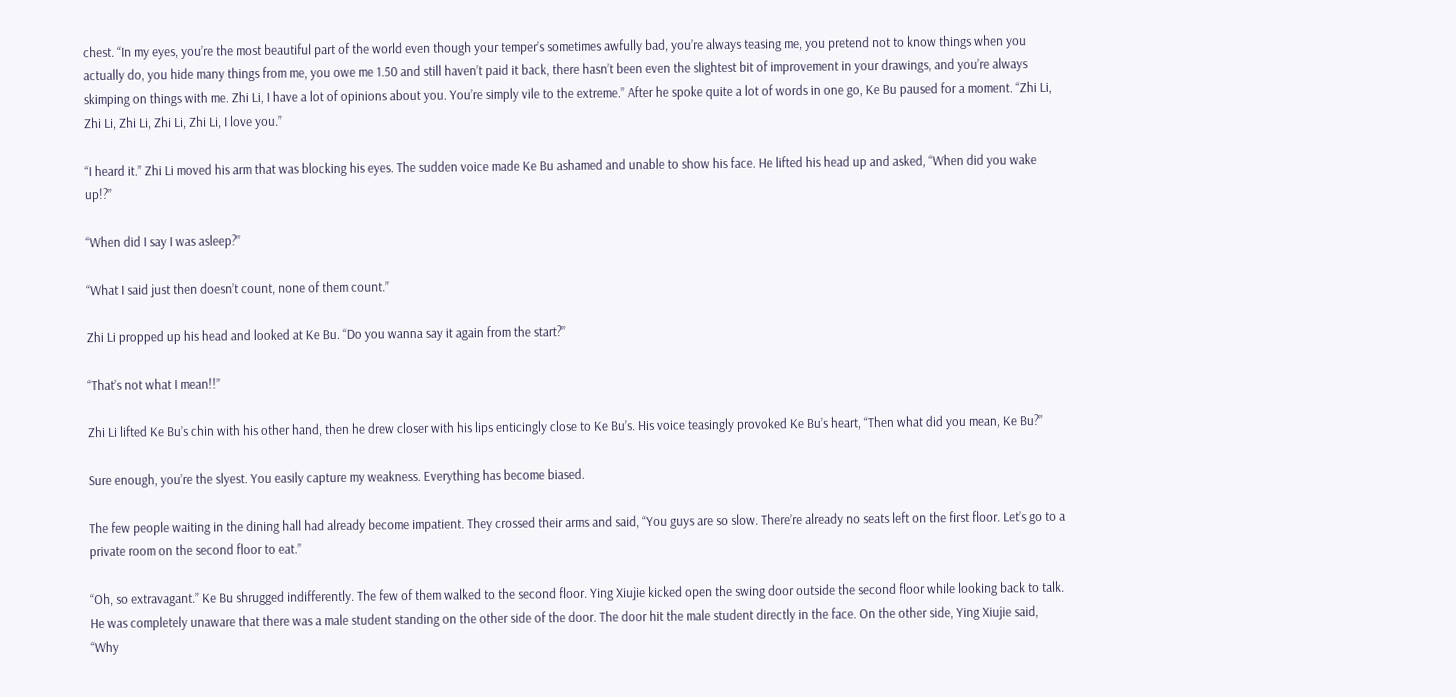chest. “In my eyes, you’re the most beautiful part of the world even though your temper’s sometimes awfully bad, you’re always teasing me, you pretend not to know things when you actually do, you hide many things from me, you owe me 1.50 and still haven’t paid it back, there hasn’t been even the slightest bit of improvement in your drawings, and you’re always skimping on things with me. Zhi Li, I have a lot of opinions about you. You’re simply vile to the extreme.” After he spoke quite a lot of words in one go, Ke Bu paused for a moment. “Zhi Li, Zhi Li, Zhi Li, Zhi Li, Zhi Li, I love you.”

“I heard it.” Zhi Li moved his arm that was blocking his eyes. The sudden voice made Ke Bu ashamed and unable to show his face. He lifted his head up and asked, “When did you wake up!?”

“When did I say I was asleep?”

“What I said just then doesn’t count, none of them count.”

Zhi Li propped up his head and looked at Ke Bu. “Do you wanna say it again from the start?”

“That’s not what I mean!!”

Zhi Li lifted Ke Bu’s chin with his other hand, then he drew closer with his lips enticingly close to Ke Bu’s. His voice teasingly provoked Ke Bu’s heart, “Then what did you mean, Ke Bu?”

Sure enough, you’re the slyest. You easily capture my weakness. Everything has become biased.

The few people waiting in the dining hall had already become impatient. They crossed their arms and said, “You guys are so slow. There’re already no seats left on the first floor. Let’s go to a private room on the second floor to eat.”

“Oh, so extravagant.” Ke Bu shrugged indifferently. The few of them walked to the second floor. Ying Xiujie kicked open the swing door outside the second floor while looking back to talk. He was completely unaware that there was a male student standing on the other side of the door. The door hit the male student directly in the face. On the other side, Ying Xiujie said, “Why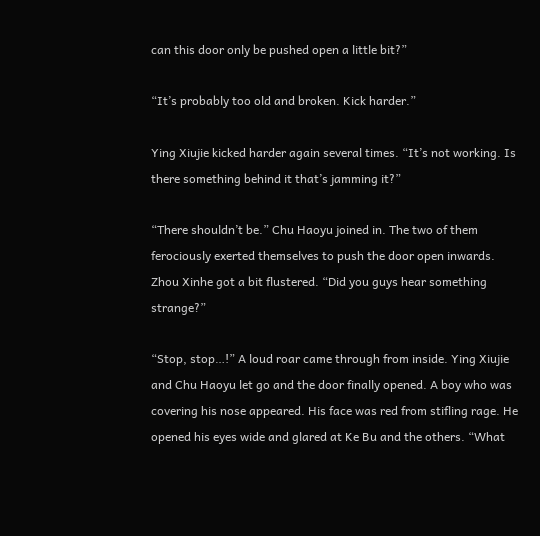can this door only be pushed open a little bit?”

“It’s probably too old and broken. Kick harder.”

Ying Xiujie kicked harder again several times. “It’s not working. Is there something behind it that’s jamming it?”

“There shouldn’t be.” Chu Haoyu joined in. The two of them ferociously exerted themselves to push the door open inwards. Zhou Xinhe got a bit flustered. “Did you guys hear something strange?”

“Stop, stop…!” A loud roar came through from inside. Ying Xiujie and Chu Haoyu let go and the door finally opened. A boy who was covering his nose appeared. His face was red from stifling rage. He opened his eyes wide and glared at Ke Bu and the others. “What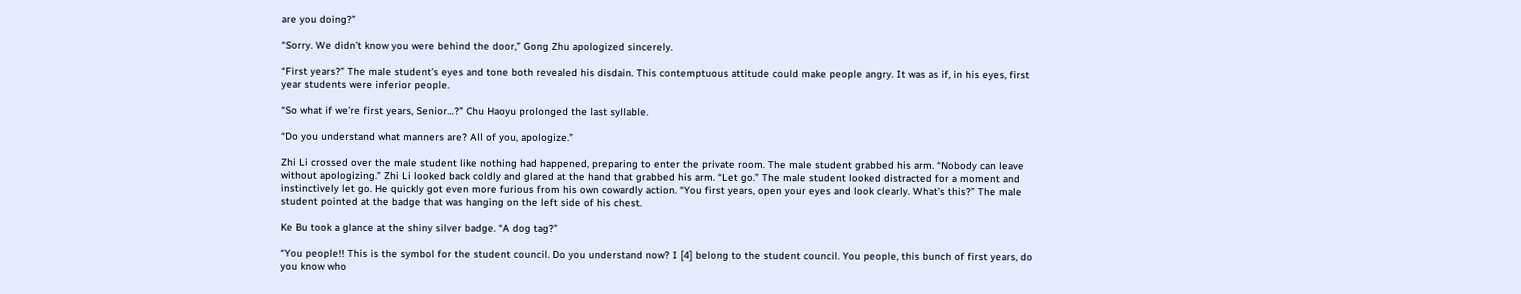are you doing?”

“Sorry. We didn’t know you were behind the door,” Gong Zhu apologized sincerely.

“First years?” The male student’s eyes and tone both revealed his disdain. This contemptuous attitude could make people angry. It was as if, in his eyes, first year students were inferior people.

“So what if we’re first years, Senior…?” Chu Haoyu prolonged the last syllable.

“Do you understand what manners are? All of you, apologize.”

Zhi Li crossed over the male student like nothing had happened, preparing to enter the private room. The male student grabbed his arm. “Nobody can leave without apologizing.” Zhi Li looked back coldly and glared at the hand that grabbed his arm. “Let go.” The male student looked distracted for a moment and instinctively let go. He quickly got even more furious from his own cowardly action. “You first years, open your eyes and look clearly. What’s this?” The male student pointed at the badge that was hanging on the left side of his chest.

Ke Bu took a glance at the shiny silver badge. “A dog tag?”

“You people!! This is the symbol for the student council. Do you understand now? I [4] belong to the student council. You people, this bunch of first years, do you know who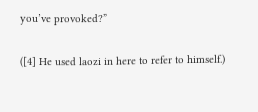you’ve provoked?”

([4] He used laozi in here to refer to himself.)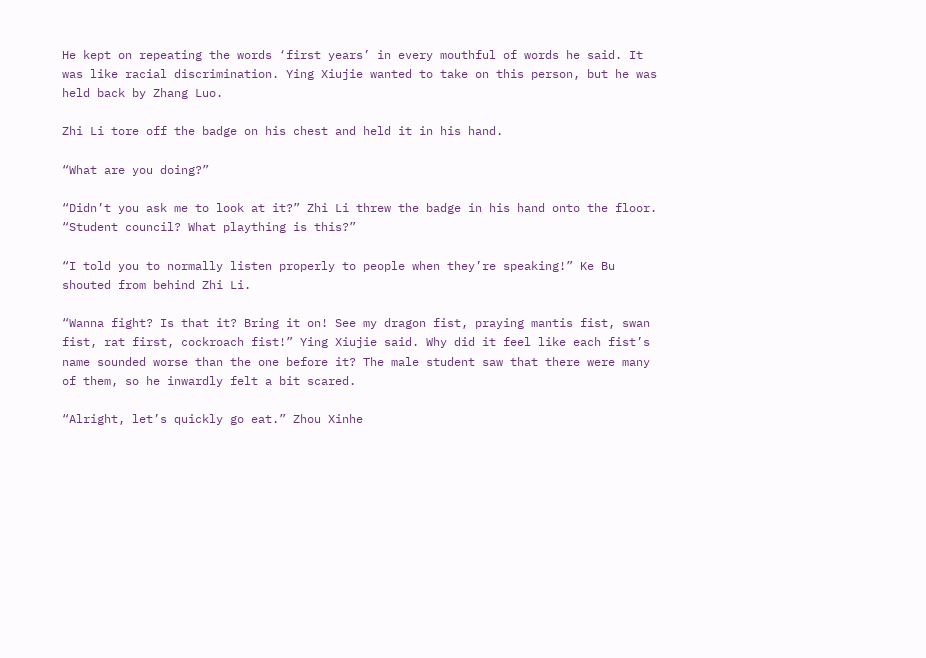He kept on repeating the words ‘first years’ in every mouthful of words he said. It was like racial discrimination. Ying Xiujie wanted to take on this person, but he was held back by Zhang Luo.

Zhi Li tore off the badge on his chest and held it in his hand.

“What are you doing?”

“Didn’t you ask me to look at it?” Zhi Li threw the badge in his hand onto the floor. “Student council? What plaything is this?”

“I told you to normally listen properly to people when they’re speaking!” Ke Bu shouted from behind Zhi Li.

“Wanna fight? Is that it? Bring it on! See my dragon fist, praying mantis fist, swan fist, rat first, cockroach fist!” Ying Xiujie said. Why did it feel like each fist’s name sounded worse than the one before it? The male student saw that there were many of them, so he inwardly felt a bit scared.

“Alright, let’s quickly go eat.” Zhou Xinhe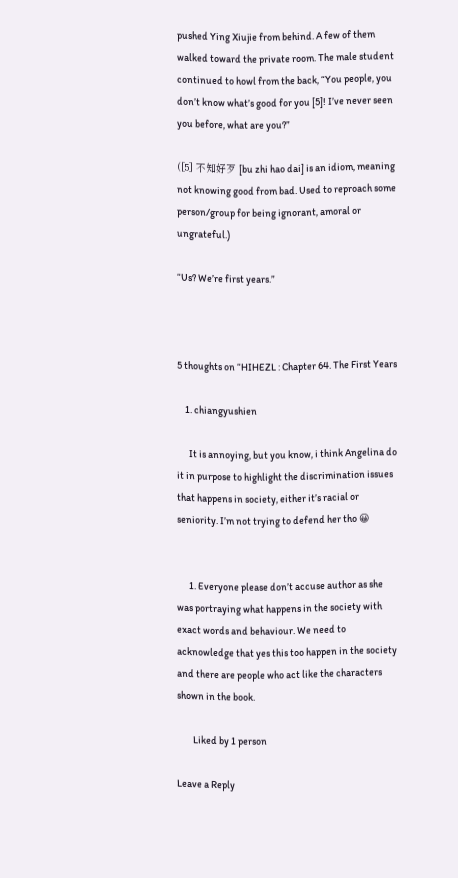pushed Ying Xiujie from behind. A few of them walked toward the private room. The male student continued to howl from the back, “You people, you don’t know what’s good for you [5]! I’ve never seen you before, what are you?”

([5] 不知好歹 [bu zhi hao dai] is an idiom, meaning not knowing good from bad. Used to reproach some person/group for being ignorant, amoral or ungrateful.)

“Us? We’re first years.”



5 thoughts on “HIHEZL : Chapter 64. The First Years

    1. chiangyushien

      It is annoying, but you know, i think Angelina do it in purpose to highlight the discrimination issues that happens in society, either it’s racial or seniority. I’m not trying to defend her tho 😀


      1. Everyone please don’t accuse author as she was portraying what happens in the society with exact words and behaviour. We need to acknowledge that yes this too happen in the society and there are people who act like the characters shown in the book.

        Liked by 1 person

Leave a Reply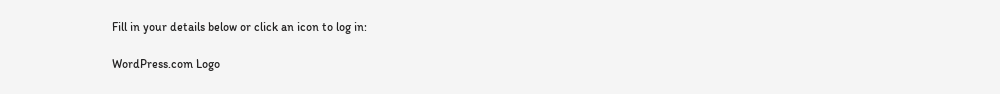Fill in your details below or click an icon to log in:

WordPress.com Logo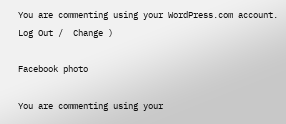You are commenting using your WordPress.com account. Log Out /  Change )

Facebook photo

You are commenting using your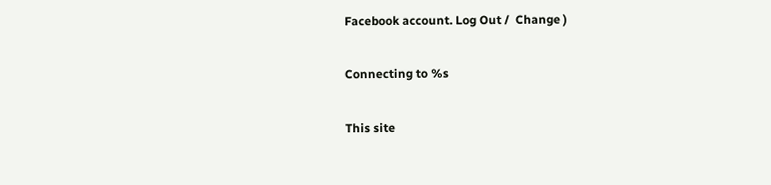Facebook account. Log Out /  Change )

Connecting to %s

This site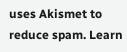uses Akismet to reduce spam. Learn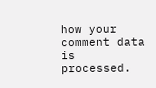how your comment data is processed.